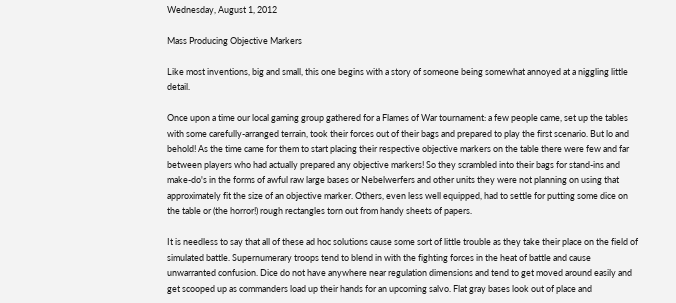Wednesday, August 1, 2012

Mass Producing Objective Markers

Like most inventions, big and small, this one begins with a story of someone being somewhat annoyed at a niggling little detail.

Once upon a time our local gaming group gathered for a Flames of War tournament: a few people came, set up the tables with some carefully-arranged terrain, took their forces out of their bags and prepared to play the first scenario. But lo and behold! As the time came for them to start placing their respective objective markers on the table there were few and far between players who had actually prepared any objective markers! So they scrambled into their bags for stand-ins and make-do's in the forms of awful raw large bases or Nebelwerfers and other units they were not planning on using that approximately fit the size of an objective marker. Others, even less well equipped, had to settle for putting some dice on the table or (the horror!) rough rectangles torn out from handy sheets of papers.

It is needless to say that all of these ad hoc solutions cause some sort of little trouble as they take their place on the field of simulated battle. Supernumerary troops tend to blend in with the fighting forces in the heat of battle and cause unwarranted confusion. Dice do not have anywhere near regulation dimensions and tend to get moved around easily and get scooped up as commanders load up their hands for an upcoming salvo. Flat gray bases look out of place and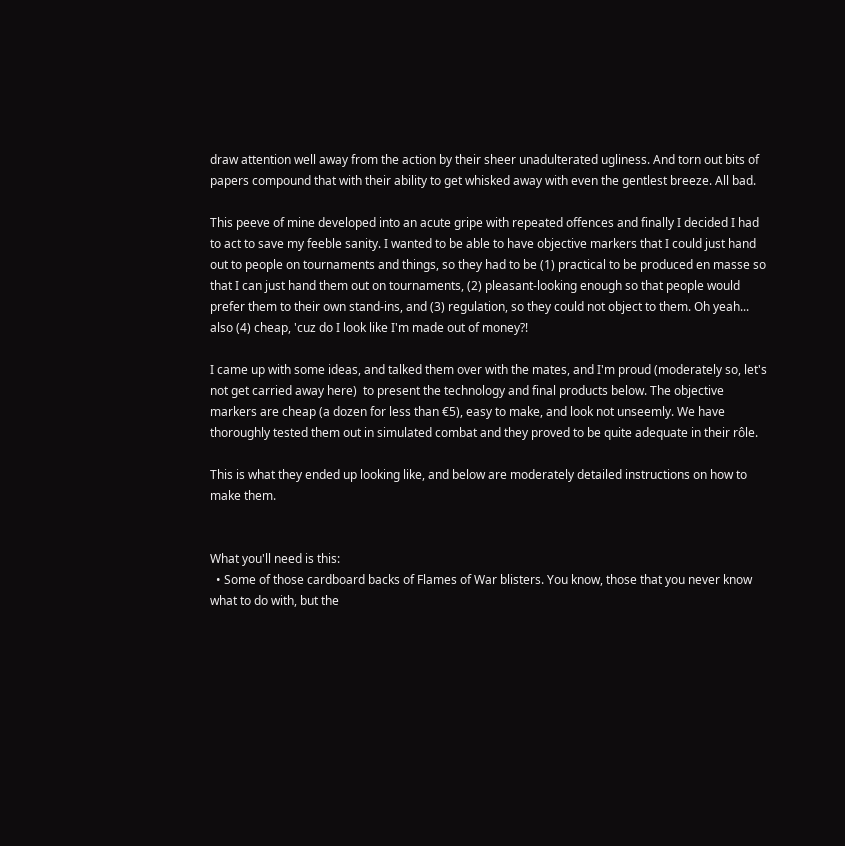draw attention well away from the action by their sheer unadulterated ugliness. And torn out bits of papers compound that with their ability to get whisked away with even the gentlest breeze. All bad.

This peeve of mine developed into an acute gripe with repeated offences and finally I decided I had to act to save my feeble sanity. I wanted to be able to have objective markers that I could just hand out to people on tournaments and things, so they had to be (1) practical to be produced en masse so that I can just hand them out on tournaments, (2) pleasant-looking enough so that people would prefer them to their own stand-ins, and (3) regulation, so they could not object to them. Oh yeah... also (4) cheap, 'cuz do I look like I'm made out of money?!

I came up with some ideas, and talked them over with the mates, and I'm proud (moderately so, let's not get carried away here)  to present the technology and final products below. The objective markers are cheap (a dozen for less than €5), easy to make, and look not unseemly. We have thoroughly tested them out in simulated combat and they proved to be quite adequate in their rôle.

This is what they ended up looking like, and below are moderately detailed instructions on how to make them.


What you'll need is this:
  • Some of those cardboard backs of Flames of War blisters. You know, those that you never know what to do with, but the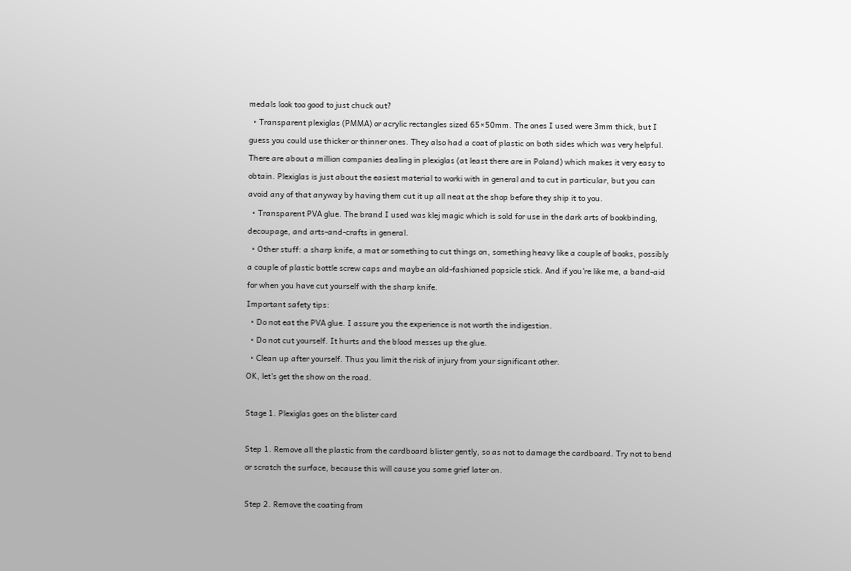medals look too good to just chuck out?
  • Transparent plexiglas (PMMA) or acrylic rectangles sized 65×50mm. The ones I used were 3mm thick, but I guess you could use thicker or thinner ones. They also had a coat of plastic on both sides which was very helpful. There are about a million companies dealing in plexiglas (at least there are in Poland) which makes it very easy to obtain. Plexiglas is just about the easiest material to worki with in general and to cut in particular, but you can avoid any of that anyway by having them cut it up all neat at the shop before they ship it to you.
  • Transparent PVA glue. The brand I used was klej magic which is sold for use in the dark arts of bookbinding, decoupage, and arts-and-crafts in general.
  • Other stuff: a sharp knife, a mat or something to cut things on, something heavy like a couple of books, possibly a couple of plastic bottle screw caps and maybe an old-fashioned popsicle stick. And if you're like me, a band-aid for when you have cut yourself with the sharp knife.
Important safety tips:
  • Do not eat the PVA glue. I assure you the experience is not worth the indigestion.
  • Do not cut yourself. It hurts and the blood messes up the glue.
  • Clean up after yourself. Thus you limit the risk of injury from your significant other.
OK, let's get the show on the road.

Stage 1. Plexiglas goes on the blister card

Step 1. Remove all the plastic from the cardboard blister gently, so as not to damage the cardboard. Try not to bend or scratch the surface, because this will cause you some grief later on.

Step 2. Remove the coating from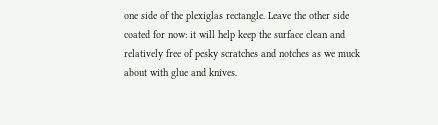one side of the plexiglas rectangle. Leave the other side coated for now: it will help keep the surface clean and relatively free of pesky scratches and notches as we muck about with glue and knives.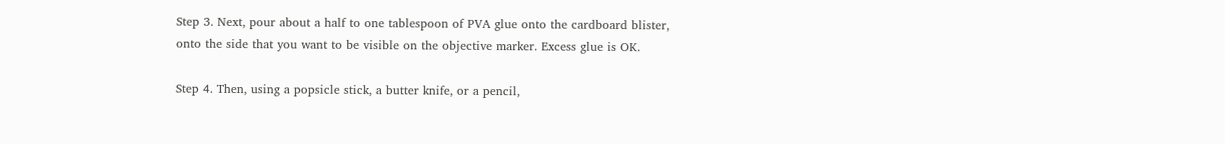Step 3. Next, pour about a half to one tablespoon of PVA glue onto the cardboard blister, onto the side that you want to be visible on the objective marker. Excess glue is OK.

Step 4. Then, using a popsicle stick, a butter knife, or a pencil,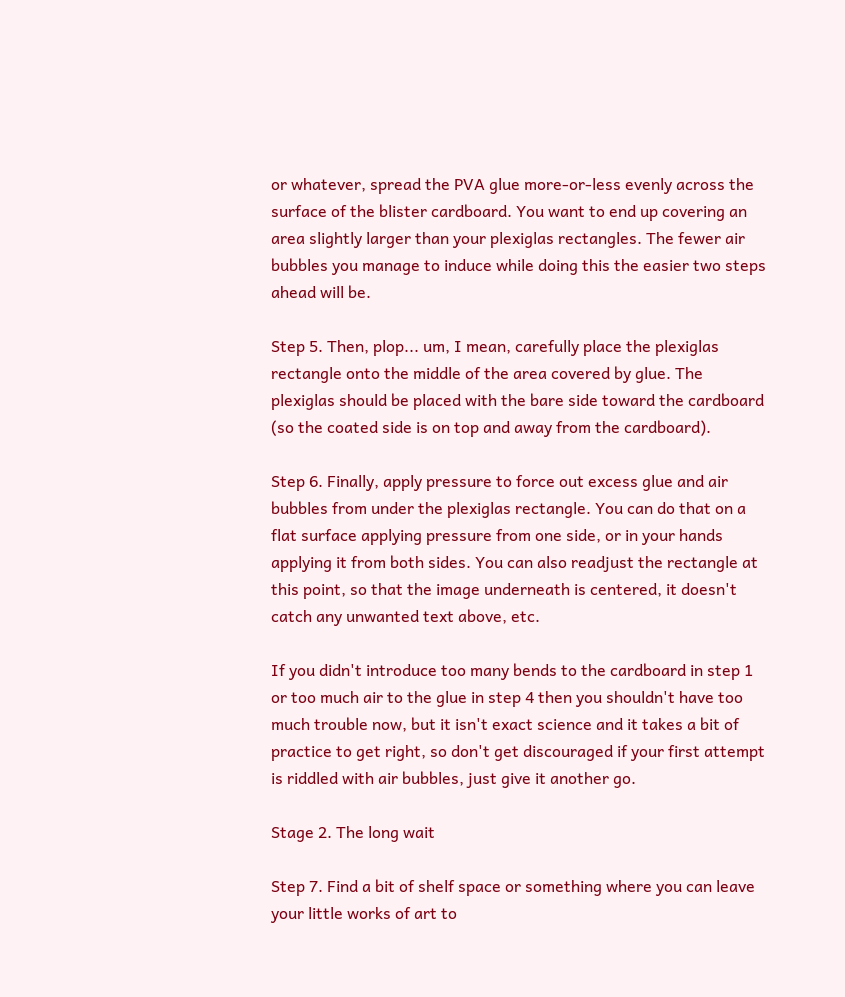or whatever, spread the PVA glue more-or-less evenly across the surface of the blister cardboard. You want to end up covering an area slightly larger than your plexiglas rectangles. The fewer air bubbles you manage to induce while doing this the easier two steps ahead will be.

Step 5. Then, plop... um, I mean, carefully place the plexiglas rectangle onto the middle of the area covered by glue. The plexiglas should be placed with the bare side toward the cardboard (so the coated side is on top and away from the cardboard).

Step 6. Finally, apply pressure to force out excess glue and air bubbles from under the plexiglas rectangle. You can do that on a flat surface applying pressure from one side, or in your hands applying it from both sides. You can also readjust the rectangle at this point, so that the image underneath is centered, it doesn't catch any unwanted text above, etc.

If you didn't introduce too many bends to the cardboard in step 1 or too much air to the glue in step 4 then you shouldn't have too much trouble now, but it isn't exact science and it takes a bit of practice to get right, so don't get discouraged if your first attempt is riddled with air bubbles, just give it another go.

Stage 2. The long wait

Step 7. Find a bit of shelf space or something where you can leave your little works of art to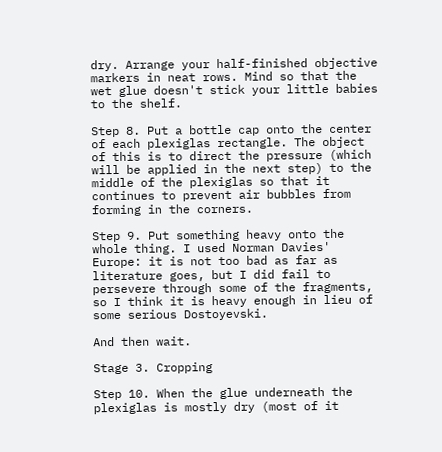dry. Arrange your half-finished objective markers in neat rows. Mind so that the wet glue doesn't stick your little babies to the shelf.

Step 8. Put a bottle cap onto the center of each plexiglas rectangle. The object of this is to direct the pressure (which will be applied in the next step) to the middle of the plexiglas so that it continues to prevent air bubbles from forming in the corners.

Step 9. Put something heavy onto the whole thing. I used Norman Davies' Europe: it is not too bad as far as literature goes, but I did fail to persevere through some of the fragments, so I think it is heavy enough in lieu of some serious Dostoyevski.

And then wait.

Stage 3. Cropping

Step 10. When the glue underneath the plexiglas is mostly dry (most of it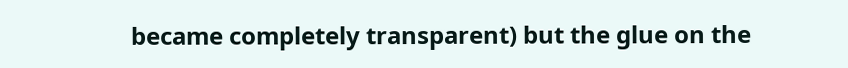became completely transparent) but the glue on the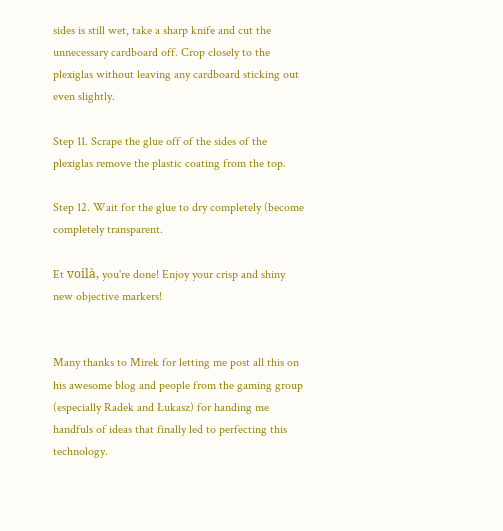sides is still wet, take a sharp knife and cut the unnecessary cardboard off. Crop closely to the  plexiglas without leaving any cardboard sticking out even slightly.

Step 11. Scrape the glue off of the sides of the plexiglas remove the plastic coating from the top.

Step 12. Wait for the glue to dry completely (become completely transparent.

Et voilà, you're done! Enjoy your crisp and shiny new objective markers!


Many thanks to Mirek for letting me post all this on his awesome blog and people from the gaming group (especially Radek and Łukasz) for handing me handfuls of ideas that finally led to perfecting this technology.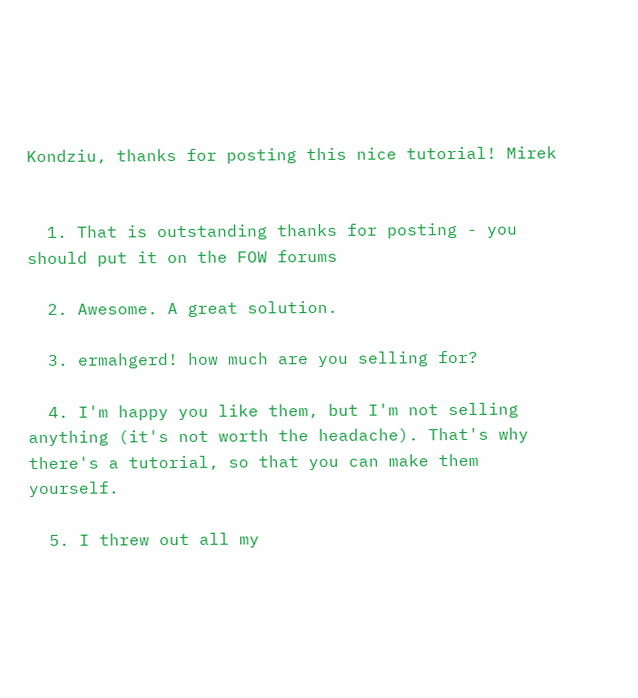Kondziu, thanks for posting this nice tutorial! Mirek


  1. That is outstanding thanks for posting - you should put it on the FOW forums

  2. Awesome. A great solution.

  3. ermahgerd! how much are you selling for?

  4. I'm happy you like them, but I'm not selling anything (it's not worth the headache). That's why there's a tutorial, so that you can make them yourself.

  5. I threw out all my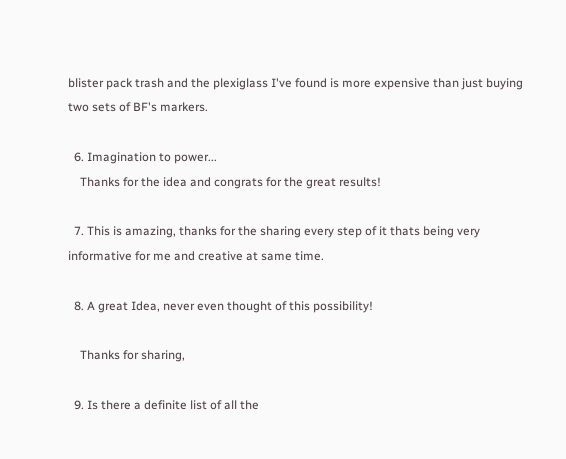blister pack trash and the plexiglass I've found is more expensive than just buying two sets of BF's markers.

  6. Imagination to power...
    Thanks for the idea and congrats for the great results!

  7. This is amazing, thanks for the sharing every step of it thats being very informative for me and creative at same time.

  8. A great Idea, never even thought of this possibility!

    Thanks for sharing,

  9. Is there a definite list of all the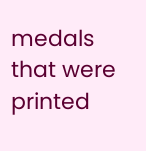medals that were printed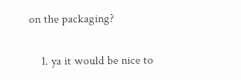on the packaging?

    1. ya it would be nice to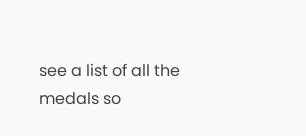see a list of all the medals so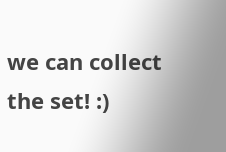we can collect the set! :)